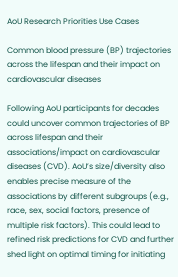AoU Research Priorities Use Cases

Common blood pressure (BP) trajectories across the lifespan and their impact on cardiovascular diseases

Following AoU participants for decades could uncover common trajectories of BP across lifespan and their associations/impact on cardiovascular diseases (CVD). AoU’s size/diversity also enables precise measure of the associations by different subgroups (e.g., race, sex, social factors, presence of multiple risk factors). This could lead to refined risk predictions for CVD and further shed light on optimal timing for initiating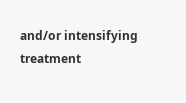and/or intensifying treatment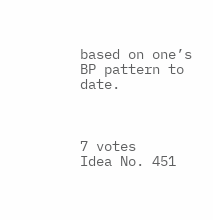based on one’s BP pattern to date.



7 votes
Idea No. 451